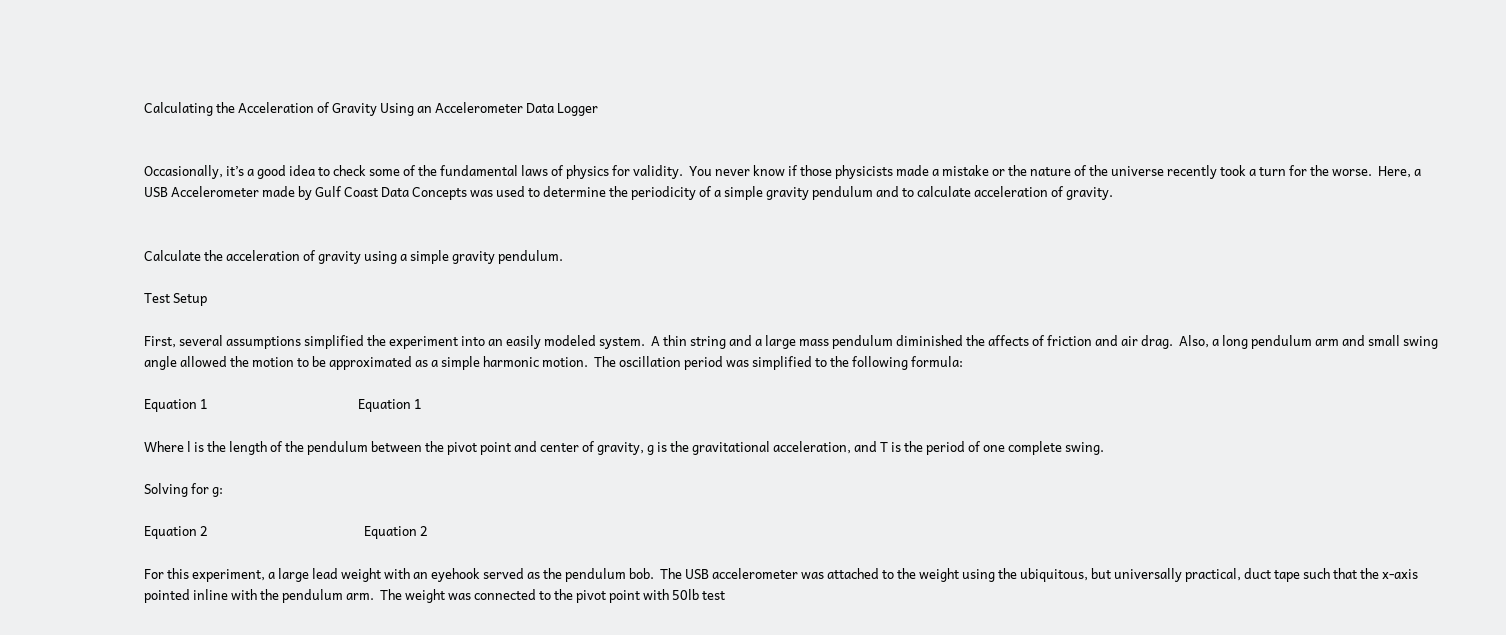Calculating the Acceleration of Gravity Using an Accelerometer Data Logger


Occasionally, it’s a good idea to check some of the fundamental laws of physics for validity.  You never know if those physicists made a mistake or the nature of the universe recently took a turn for the worse.  Here, a USB Accelerometer made by Gulf Coast Data Concepts was used to determine the periodicity of a simple gravity pendulum and to calculate acceleration of gravity.


Calculate the acceleration of gravity using a simple gravity pendulum.

Test Setup

First, several assumptions simplified the experiment into an easily modeled system.  A thin string and a large mass pendulum diminished the affects of friction and air drag.  Also, a long pendulum arm and small swing angle allowed the motion to be approximated as a simple harmonic motion.  The oscillation period was simplified to the following formula:

Equation 1                                                  Equation 1

Where l is the length of the pendulum between the pivot point and center of gravity, g is the gravitational acceleration, and T is the period of one complete swing.

Solving for g:

Equation 2                                                    Equation 2

For this experiment, a large lead weight with an eyehook served as the pendulum bob.  The USB accelerometer was attached to the weight using the ubiquitous, but universally practical, duct tape such that the x-axis pointed inline with the pendulum arm.  The weight was connected to the pivot point with 50lb test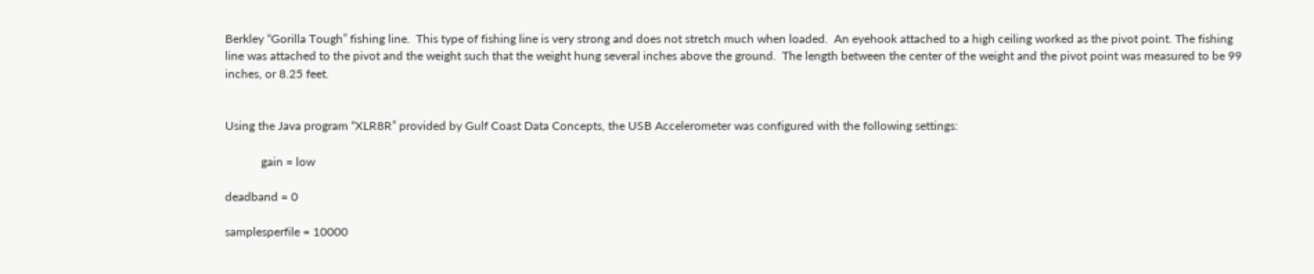Berkley “Gorilla Tough” fishing line.  This type of fishing line is very strong and does not stretch much when loaded.  An eyehook attached to a high ceiling worked as the pivot point. The fishing line was attached to the pivot and the weight such that the weight hung several inches above the ground.  The length between the center of the weight and the pivot point was measured to be 99 inches, or 8.25 feet.


Using the Java program “XLR8R” provided by Gulf Coast Data Concepts, the USB Accelerometer was configured with the following settings:

            gain = low

deadband = 0

samplesperfile = 10000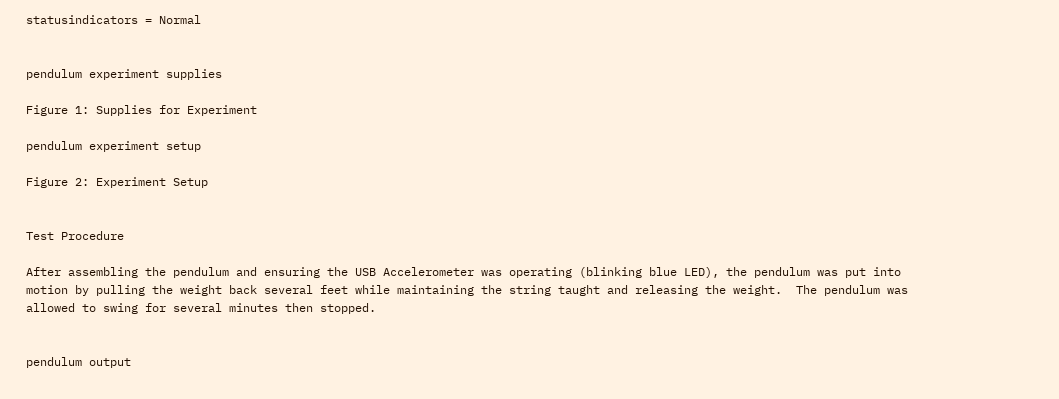statusindicators = Normal


pendulum experiment supplies

Figure 1: Supplies for Experiment

pendulum experiment setup

Figure 2: Experiment Setup


Test Procedure

After assembling the pendulum and ensuring the USB Accelerometer was operating (blinking blue LED), the pendulum was put into motion by pulling the weight back several feet while maintaining the string taught and releasing the weight.  The pendulum was allowed to swing for several minutes then stopped.


pendulum output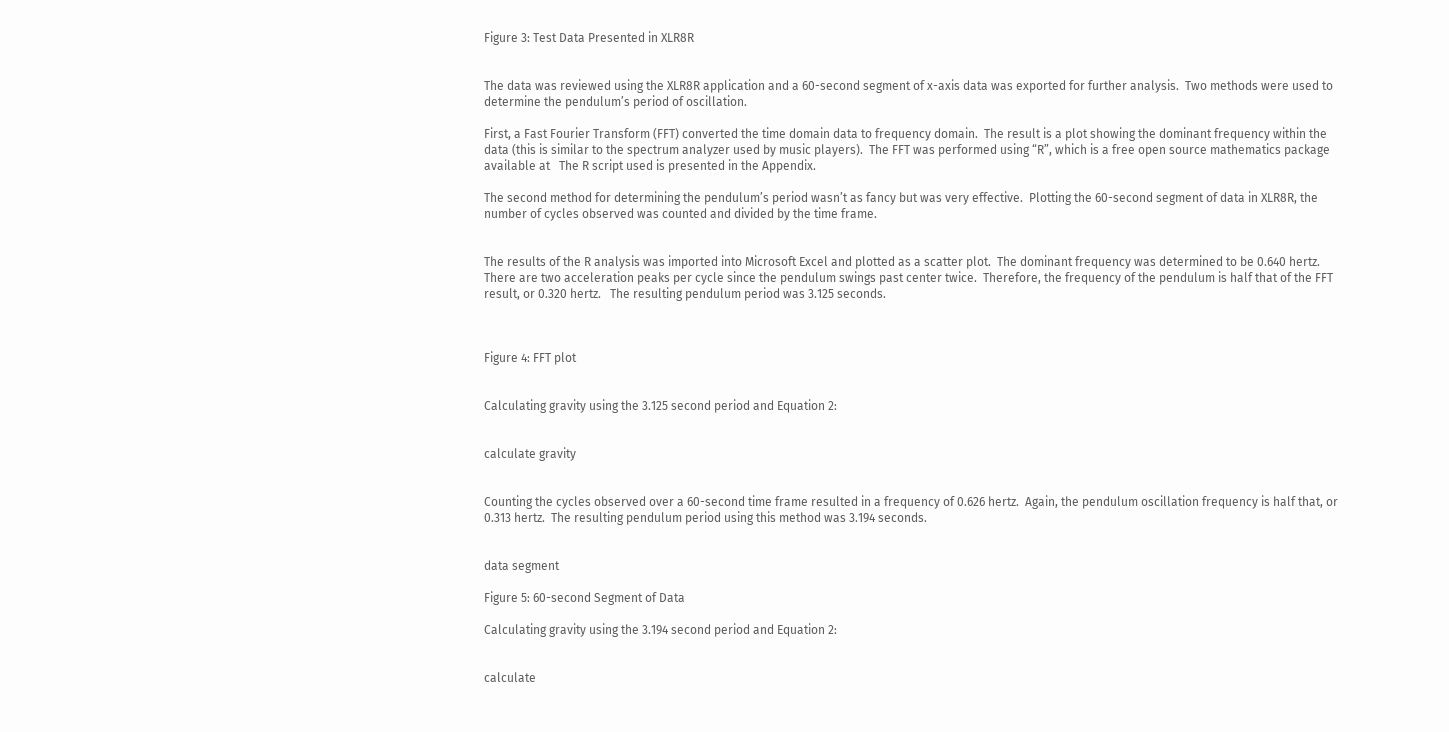Figure 3: Test Data Presented in XLR8R


The data was reviewed using the XLR8R application and a 60-second segment of x-axis data was exported for further analysis.  Two methods were used to determine the pendulum’s period of oscillation.

First, a Fast Fourier Transform (FFT) converted the time domain data to frequency domain.  The result is a plot showing the dominant frequency within the data (this is similar to the spectrum analyzer used by music players).  The FFT was performed using “R”, which is a free open source mathematics package available at   The R script used is presented in the Appendix.

The second method for determining the pendulum’s period wasn’t as fancy but was very effective.  Plotting the 60-second segment of data in XLR8R, the number of cycles observed was counted and divided by the time frame.


The results of the R analysis was imported into Microsoft Excel and plotted as a scatter plot.  The dominant frequency was determined to be 0.640 hertz.  There are two acceleration peaks per cycle since the pendulum swings past center twice.  Therefore, the frequency of the pendulum is half that of the FFT result, or 0.320 hertz.   The resulting pendulum period was 3.125 seconds.



Figure 4: FFT plot


Calculating gravity using the 3.125 second period and Equation 2:


calculate gravity


Counting the cycles observed over a 60-second time frame resulted in a frequency of 0.626 hertz.  Again, the pendulum oscillation frequency is half that, or 0.313 hertz.  The resulting pendulum period using this method was 3.194 seconds.


data segment

Figure 5: 60-second Segment of Data

Calculating gravity using the 3.194 second period and Equation 2:


calculate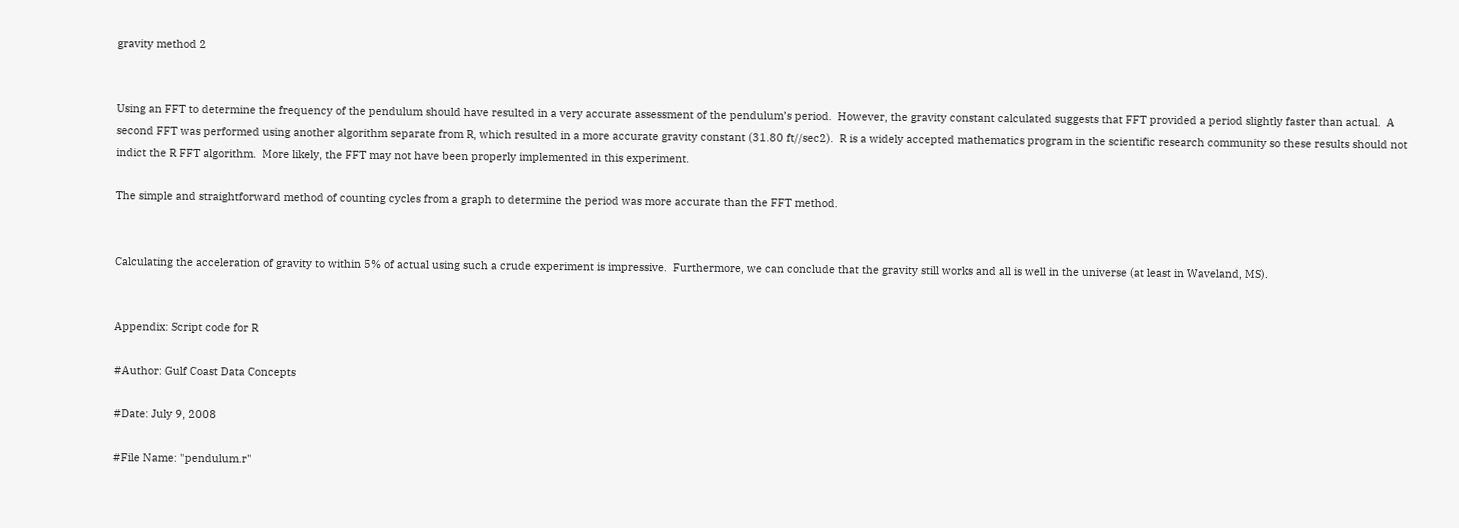gravity method 2


Using an FFT to determine the frequency of the pendulum should have resulted in a very accurate assessment of the pendulum’s period.  However, the gravity constant calculated suggests that FFT provided a period slightly faster than actual.  A second FFT was performed using another algorithm separate from R, which resulted in a more accurate gravity constant (31.80 ft//sec2).  R is a widely accepted mathematics program in the scientific research community so these results should not indict the R FFT algorithm.  More likely, the FFT may not have been properly implemented in this experiment.

The simple and straightforward method of counting cycles from a graph to determine the period was more accurate than the FFT method.


Calculating the acceleration of gravity to within 5% of actual using such a crude experiment is impressive.  Furthermore, we can conclude that the gravity still works and all is well in the universe (at least in Waveland, MS).


Appendix: Script code for R

#Author: Gulf Coast Data Concepts

#Date: July 9, 2008

#File Name: "pendulum.r"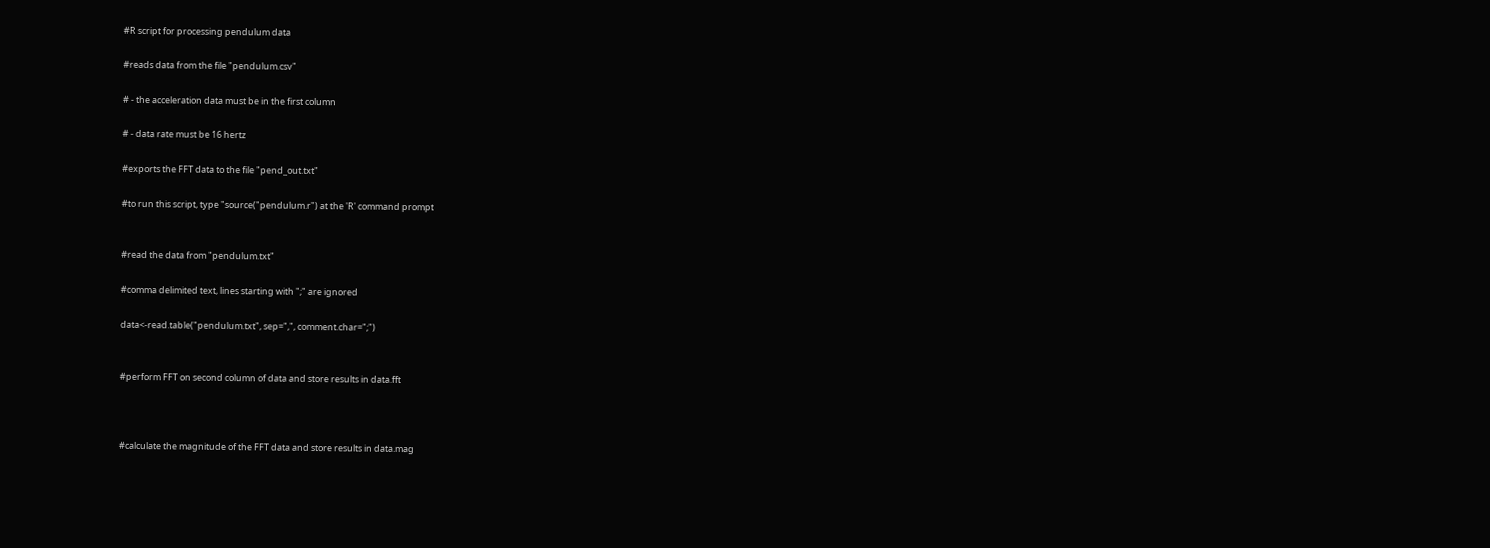#R script for processing pendulum data

#reads data from the file "pendulum.csv"

# - the acceleration data must be in the first column

# - data rate must be 16 hertz

#exports the FFT data to the file "pend_out.txt"

#to run this script, type "source("pendulum.r") at the 'R' command prompt


#read the data from "pendulum.txt"

#comma delimited text, lines starting with ";" are ignored

data<-read.table("pendulum.txt", sep=",", comment.char=";")


#perform FFT on second column of data and store results in data.fft



#calculate the magnitude of the FFT data and store results in data.mag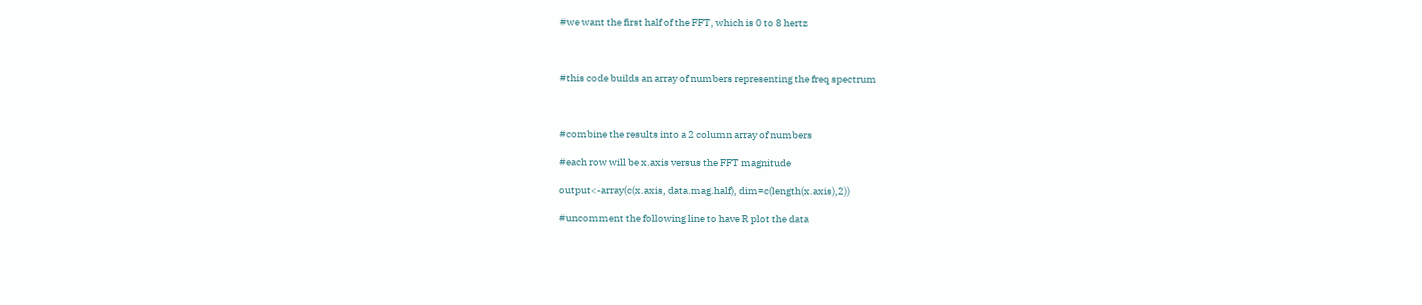#we want the first half of the FFT, which is 0 to 8 hertz



#this code builds an array of numbers representing the freq spectrum



#combine the results into a 2 column array of numbers

#each row will be x.axis versus the FFT magnitude

output<-array(c(x.axis, data.mag.half), dim=c(length(x.axis),2))

#uncomment the following line to have R plot the data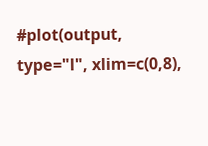#plot(output, type="l", xlim=c(0,8),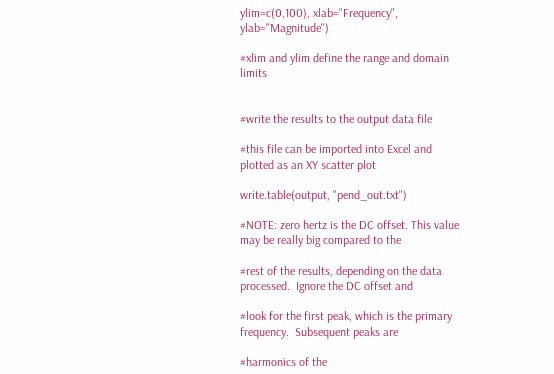ylim=c(0,100), xlab="Frequency", ylab="Magnitude")

#xlim and ylim define the range and domain limits


#write the results to the output data file

#this file can be imported into Excel and plotted as an XY scatter plot

write.table(output, "pend_out.txt")

#NOTE: zero hertz is the DC offset. This value may be really big compared to the

#rest of the results, depending on the data processed.  Ignore the DC offset and

#look for the first peak, which is the primary frequency.  Subsequent peaks are

#harmonics of the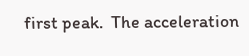first peak.  The acceleration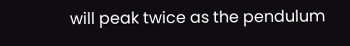will peak twice as the pendulum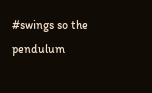#swings so the pendulum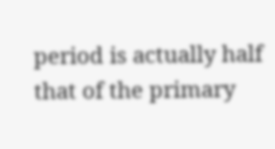period is actually half that of the primary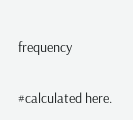frequency

#calculated here.